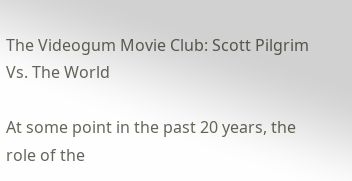The Videogum Movie Club: Scott Pilgrim Vs. The World

At some point in the past 20 years, the role of the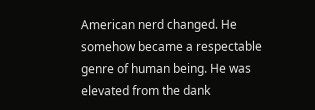American nerd changed. He somehow became a respectable genre of human being. He was elevated from the dank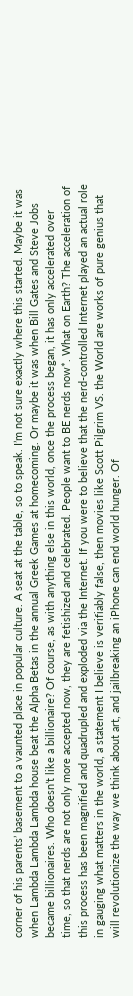corner of his parents’ basement to a vaunted place in popular culture. A seat at the table, so to speak. I’m not sure exactly where this started. Maybe it was when Lambda Lambda Lambda house beat the Alpha Betas in the annual Greek Games at homecoming. Or maybe it was when Bill Gates and Steve Jobs became billionaires. Who doesn’t like a billionaire? Of course, as with anything else in this world, once the process began, it has only accelerated over time, so that nerds are not only more accepted now, they are fetishized and celebrated. People want to BE nerds now*. What on Earth? The acceleration of this process has been magnified and quadrupled and exploded via the Internet. If you were to believe that the nerd-controlled Internet played an actual role in gauging what matters in the world, a statement I believe is verifiably false, then movies like Scott Pilgrim VS. the World are works of pure genius that will revolutionize the way we think about art, and jailbreaking an iPhone can end world hunger. Of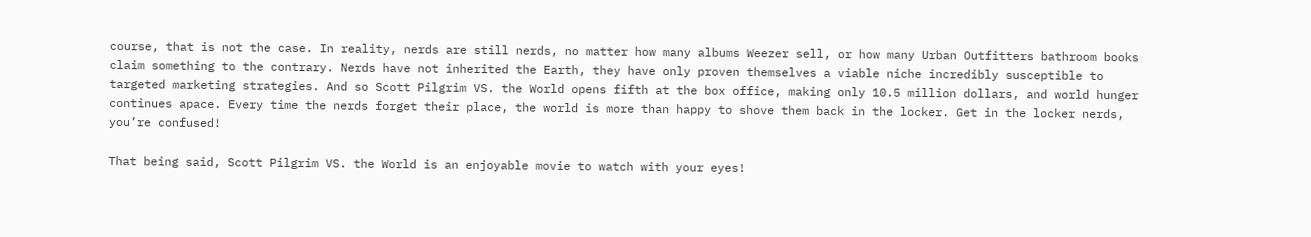course, that is not the case. In reality, nerds are still nerds, no matter how many albums Weezer sell, or how many Urban Outfitters bathroom books claim something to the contrary. Nerds have not inherited the Earth, they have only proven themselves a viable niche incredibly susceptible to targeted marketing strategies. And so Scott Pilgrim VS. the World opens fifth at the box office, making only 10.5 million dollars, and world hunger continues apace. Every time the nerds forget their place, the world is more than happy to shove them back in the locker. Get in the locker nerds, you’re confused!

That being said, Scott Pilgrim VS. the World is an enjoyable movie to watch with your eyes!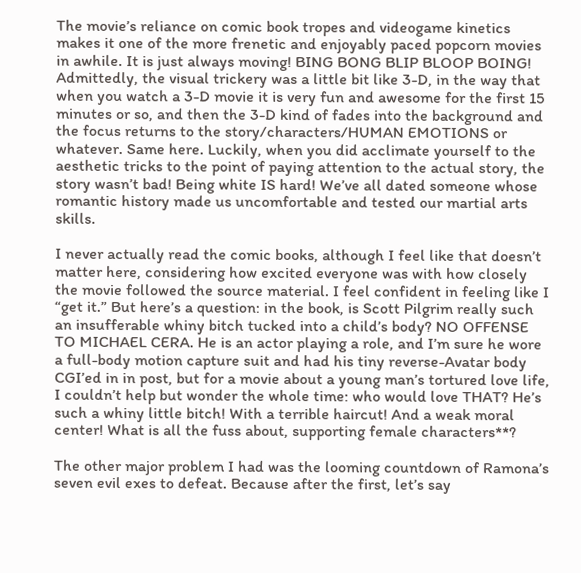The movie’s reliance on comic book tropes and videogame kinetics makes it one of the more frenetic and enjoyably paced popcorn movies in awhile. It is just always moving! BING BONG BLIP BLOOP BOING! Admittedly, the visual trickery was a little bit like 3-D, in the way that when you watch a 3-D movie it is very fun and awesome for the first 15 minutes or so, and then the 3-D kind of fades into the background and the focus returns to the story/characters/HUMAN EMOTIONS or whatever. Same here. Luckily, when you did acclimate yourself to the aesthetic tricks to the point of paying attention to the actual story, the story wasn’t bad! Being white IS hard! We’ve all dated someone whose romantic history made us uncomfortable and tested our martial arts skills.

I never actually read the comic books, although I feel like that doesn’t matter here, considering how excited everyone was with how closely the movie followed the source material. I feel confident in feeling like I “get it.” But here’s a question: in the book, is Scott Pilgrim really such an insufferable whiny bitch tucked into a child’s body? NO OFFENSE TO MICHAEL CERA. He is an actor playing a role, and I’m sure he wore a full-body motion capture suit and had his tiny reverse-Avatar body CGI’ed in in post, but for a movie about a young man’s tortured love life, I couldn’t help but wonder the whole time: who would love THAT? He’s such a whiny little bitch! With a terrible haircut! And a weak moral center! What is all the fuss about, supporting female characters**?

The other major problem I had was the looming countdown of Ramona’s seven evil exes to defeat. Because after the first, let’s say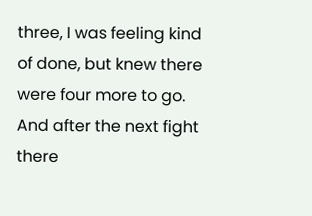three, I was feeling kind of done, but knew there were four more to go. And after the next fight there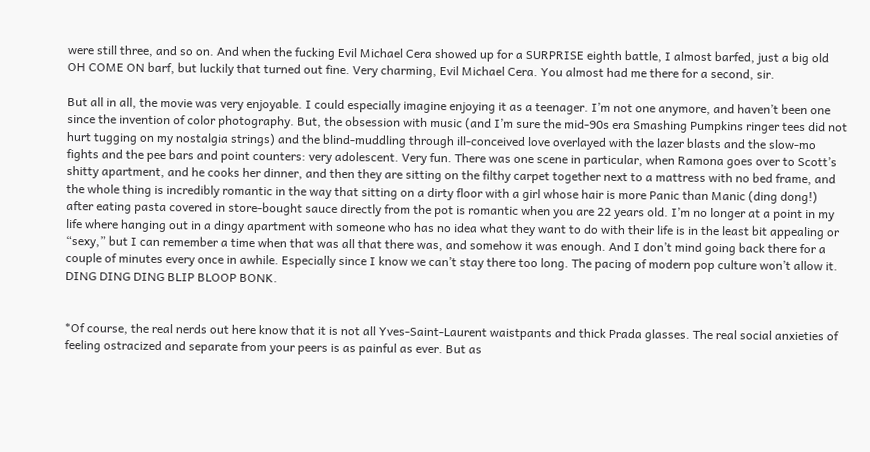were still three, and so on. And when the fucking Evil Michael Cera showed up for a SURPRISE eighth battle, I almost barfed, just a big old OH COME ON barf, but luckily that turned out fine. Very charming, Evil Michael Cera. You almost had me there for a second, sir.

But all in all, the movie was very enjoyable. I could especially imagine enjoying it as a teenager. I’m not one anymore, and haven’t been one since the invention of color photography. But, the obsession with music (and I’m sure the mid-90s era Smashing Pumpkins ringer tees did not hurt tugging on my nostalgia strings) and the blind-muddling through ill-conceived love overlayed with the lazer blasts and the slow-mo fights and the pee bars and point counters: very adolescent. Very fun. There was one scene in particular, when Ramona goes over to Scott’s shitty apartment, and he cooks her dinner, and then they are sitting on the filthy carpet together next to a mattress with no bed frame, and the whole thing is incredibly romantic in the way that sitting on a dirty floor with a girl whose hair is more Panic than Manic (ding dong!) after eating pasta covered in store-bought sauce directly from the pot is romantic when you are 22 years old. I’m no longer at a point in my life where hanging out in a dingy apartment with someone who has no idea what they want to do with their life is in the least bit appealing or “sexy,” but I can remember a time when that was all that there was, and somehow it was enough. And I don’t mind going back there for a couple of minutes every once in awhile. Especially since I know we can’t stay there too long. The pacing of modern pop culture won’t allow it. DING DING DING BLIP BLOOP BONK.


*Of course, the real nerds out here know that it is not all Yves-Saint-Laurent waistpants and thick Prada glasses. The real social anxieties of feeling ostracized and separate from your peers is as painful as ever. But as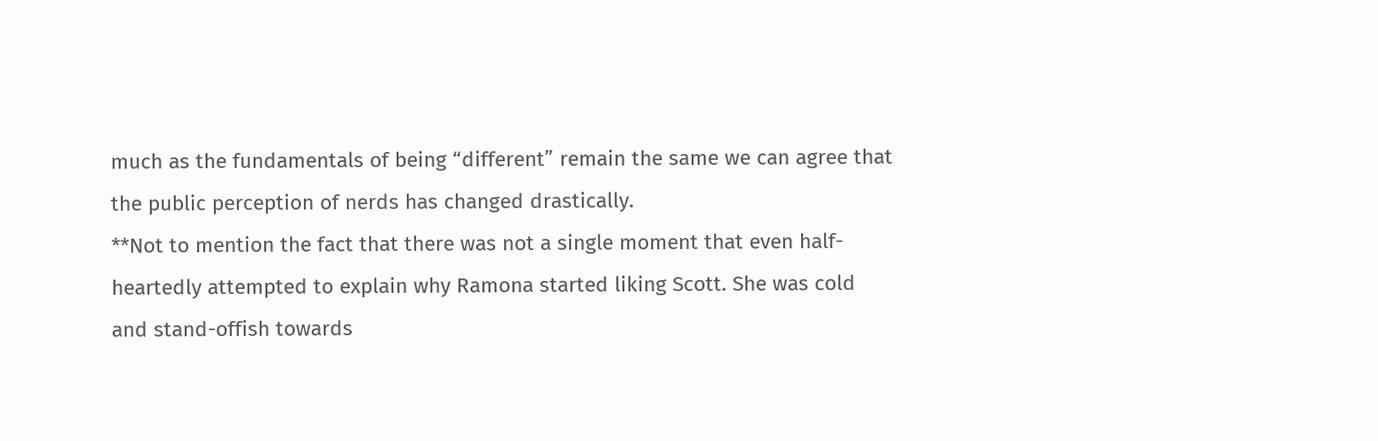much as the fundamentals of being “different” remain the same we can agree that the public perception of nerds has changed drastically.
**Not to mention the fact that there was not a single moment that even half-heartedly attempted to explain why Ramona started liking Scott. She was cold and stand-offish towards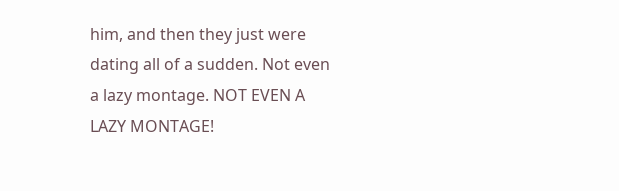him, and then they just were dating all of a sudden. Not even a lazy montage. NOT EVEN A LAZY MONTAGE!